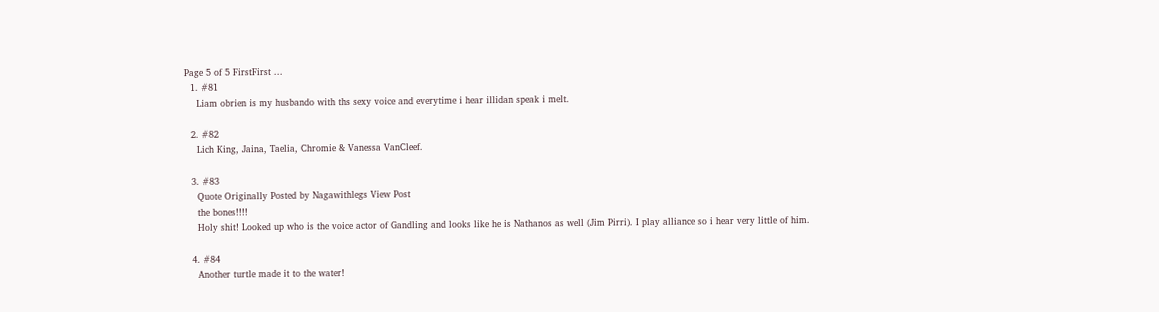Page 5 of 5 FirstFirst ...
  1. #81
    Liam obrien is my husbando with ths sexy voice and everytime i hear illidan speak i melt.

  2. #82
    Lich King, Jaina, Taelia, Chromie & Vanessa VanCleef.

  3. #83
    Quote Originally Posted by Nagawithlegs View Post
    the bones!!!!
    Holy shit! Looked up who is the voice actor of Gandling and looks like he is Nathanos as well (Jim Pirri). I play alliance so i hear very little of him.

  4. #84
    Another turtle made it to the water!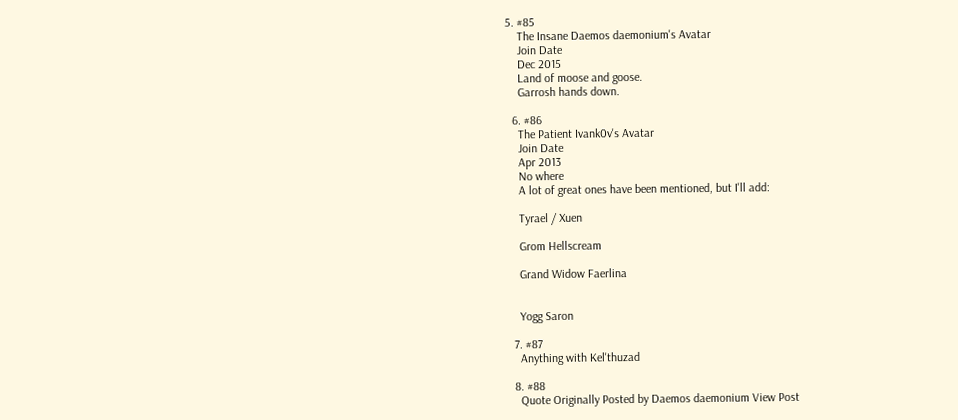5. #85
    The Insane Daemos daemonium's Avatar
    Join Date
    Dec 2015
    Land of moose and goose.
    Garrosh hands down.

  6. #86
    The Patient Ivank0v's Avatar
    Join Date
    Apr 2013
    No where
    A lot of great ones have been mentioned, but I'll add:

    Tyrael / Xuen

    Grom Hellscream

    Grand Widow Faerlina


    Yogg Saron

  7. #87
    Anything with Kel'thuzad

  8. #88
    Quote Originally Posted by Daemos daemonium View Post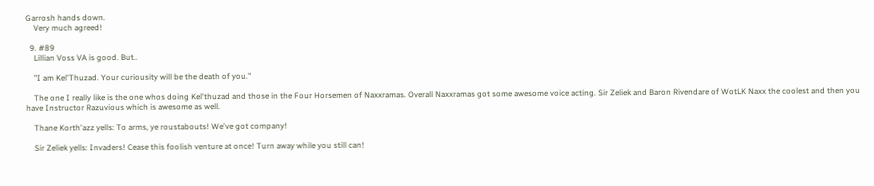Garrosh hands down.
    Very much agreed!

  9. #89
    Lillian Voss VA is good. But..

    "I am Kel'Thuzad. Your curiousity will be the death of you."

    The one I really like is the one whos doing Kel'thuzad and those in the Four Horsemen of Naxxramas. Overall Naxxramas got some awesome voice acting. Sir Zeliek and Baron Rivendare of WotLK Naxx the coolest and then you have Instructor Razuvious which is awesome as well.

    Thane Korth'azz yells: To arms, ye roustabouts! We've got company!

    Sir Zeliek yells: Invaders! Cease this foolish venture at once! Turn away while you still can!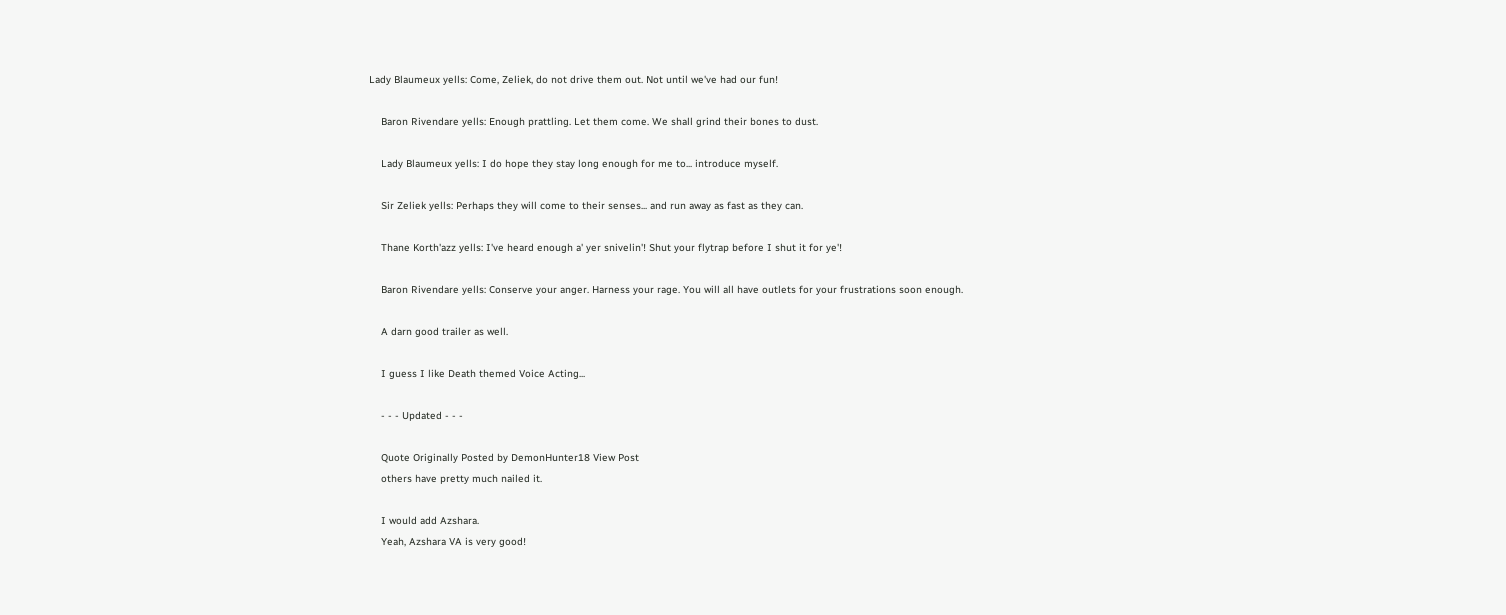Lady Blaumeux yells: Come, Zeliek, do not drive them out. Not until we've had our fun!

    Baron Rivendare yells: Enough prattling. Let them come. We shall grind their bones to dust.

    Lady Blaumeux yells: I do hope they stay long enough for me to... introduce myself.

    Sir Zeliek yells: Perhaps they will come to their senses... and run away as fast as they can.

    Thane Korth'azz yells: I've heard enough a' yer snivelin'! Shut your flytrap before I shut it for ye'!

    Baron Rivendare yells: Conserve your anger. Harness your rage. You will all have outlets for your frustrations soon enough.

    A darn good trailer as well.

    I guess I like Death themed Voice Acting...

    - - - Updated - - -

    Quote Originally Posted by DemonHunter18 View Post
    others have pretty much nailed it.

    I would add Azshara.
    Yeah, Azshara VA is very good!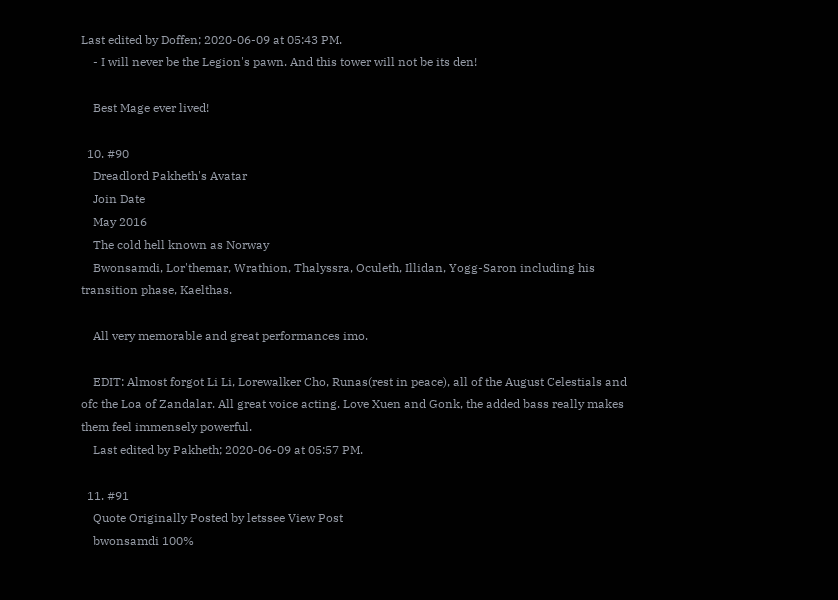Last edited by Doffen; 2020-06-09 at 05:43 PM.
    - I will never be the Legion's pawn. And this tower will not be its den!

    Best Mage ever lived!

  10. #90
    Dreadlord Pakheth's Avatar
    Join Date
    May 2016
    The cold hell known as Norway
    Bwonsamdi, Lor'themar, Wrathion, Thalyssra, Oculeth, Illidan, Yogg-Saron including his transition phase, Kaelthas.

    All very memorable and great performances imo.

    EDIT: Almost forgot Li Li, Lorewalker Cho, Runas(rest in peace), all of the August Celestials and ofc the Loa of Zandalar. All great voice acting. Love Xuen and Gonk, the added bass really makes them feel immensely powerful.
    Last edited by Pakheth; 2020-06-09 at 05:57 PM.

  11. #91
    Quote Originally Posted by letssee View Post
    bwonsamdi 100%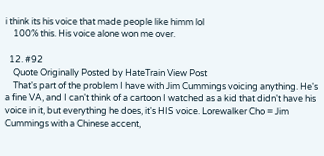i think its his voice that made people like himm lol
    100% this. His voice alone won me over.

  12. #92
    Quote Originally Posted by HateTrain View Post
    That's part of the problem I have with Jim Cummings voicing anything. He's a fine VA, and I can't think of a cartoon I watched as a kid that didn't have his voice in it, but everything he does, it's HIS voice. Lorewalker Cho = Jim Cummings with a Chinese accent,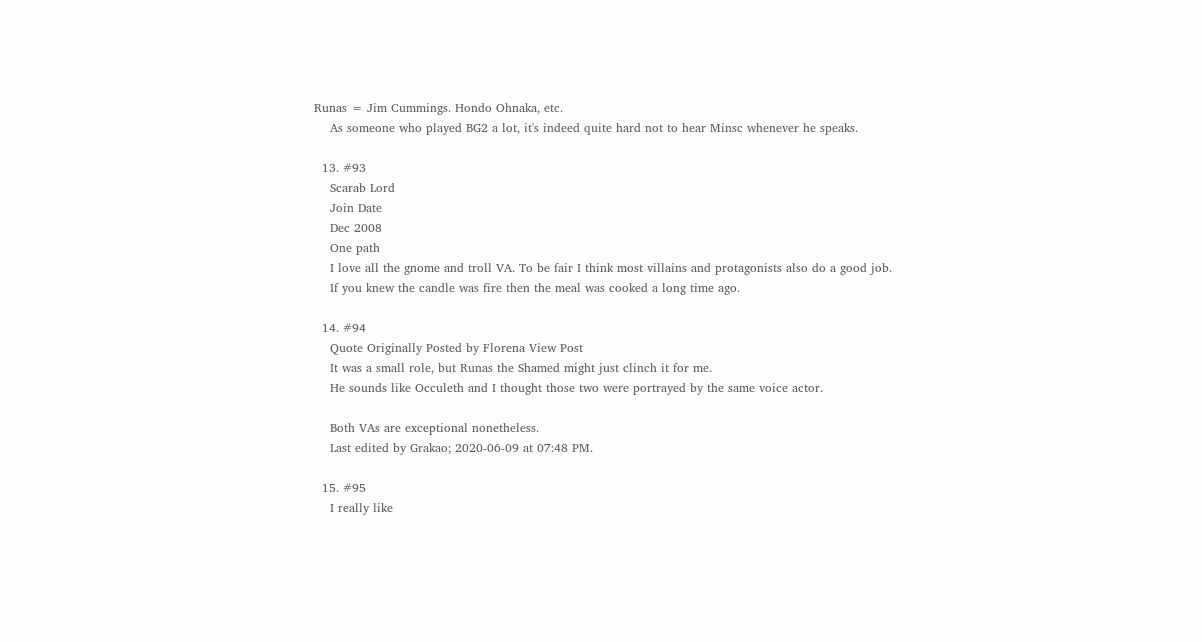Runas = Jim Cummings. Hondo Ohnaka, etc.
    As someone who played BG2 a lot, it's indeed quite hard not to hear Minsc whenever he speaks.

  13. #93
    Scarab Lord
    Join Date
    Dec 2008
    One path
    I love all the gnome and troll VA. To be fair I think most villains and protagonists also do a good job.
    If you knew the candle was fire then the meal was cooked a long time ago.

  14. #94
    Quote Originally Posted by Florena View Post
    It was a small role, but Runas the Shamed might just clinch it for me.
    He sounds like Occuleth and I thought those two were portrayed by the same voice actor.

    Both VAs are exceptional nonetheless.
    Last edited by Grakao; 2020-06-09 at 07:48 PM.

  15. #95
    I really like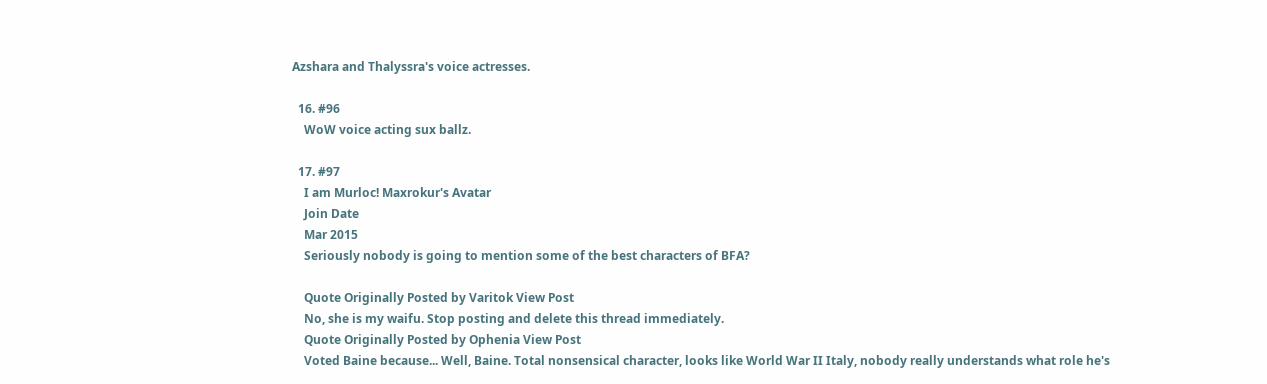Azshara and Thalyssra's voice actresses.

  16. #96
    WoW voice acting sux ballz.

  17. #97
    I am Murloc! Maxrokur's Avatar
    Join Date
    Mar 2015
    Seriously nobody is going to mention some of the best characters of BFA?

    Quote Originally Posted by Varitok View Post
    No, she is my waifu. Stop posting and delete this thread immediately.
    Quote Originally Posted by Ophenia View Post
    Voted Baine because... Well, Baine. Total nonsensical character, looks like World War II Italy, nobody really understands what role he's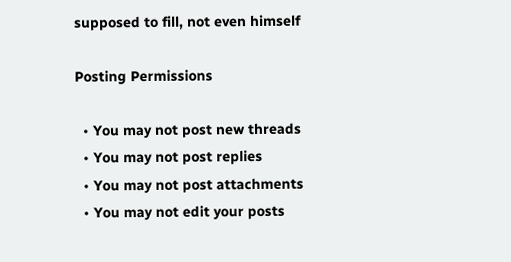supposed to fill, not even himself

Posting Permissions

  • You may not post new threads
  • You may not post replies
  • You may not post attachments
  • You may not edit your posts